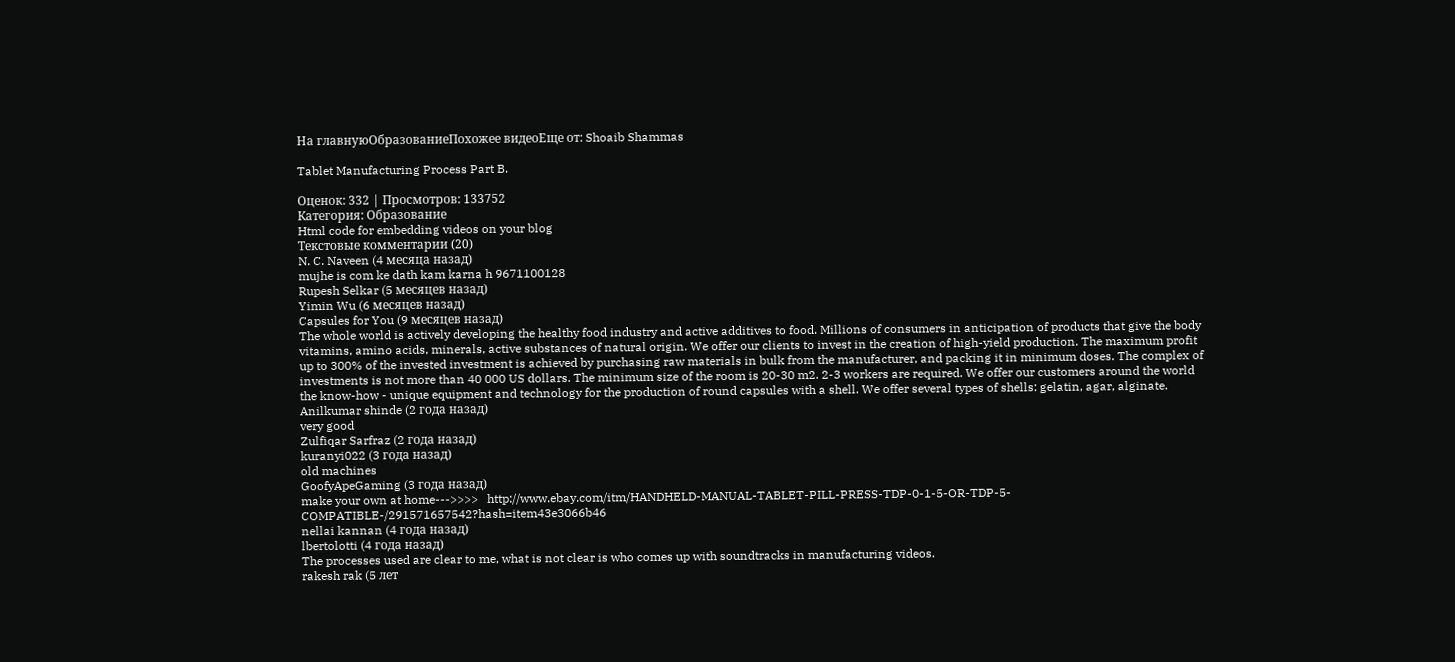На главнуюОбразованиеПохожее видеоЕще от: Shoaib Shammas

Tablet Manufacturing Process Part B.

Оценок: 332 | Просмотров: 133752
Категория: Образование
Html code for embedding videos on your blog
Текстовые комментарии (20)
N. C. Naveen (4 месяца назад)
mujhe is com ke dath kam karna h 9671100128
Rupesh Selkar (5 месяцев назад)
Yimin Wu (6 месяцев назад)
Capsules for You (9 месяцев назад)
The whole world is actively developing the healthy food industry and active additives to food. Millions of consumers in anticipation of products that give the body vitamins, amino acids, minerals, active substances of natural origin. We offer our clients to invest in the creation of high-yield production. The maximum profit up to 300% of the invested investment is achieved by purchasing raw materials in bulk from the manufacturer, and packing it in minimum doses. The complex of investments is not more than 40 000 US dollars. The minimum size of the room is 20-30 m2. 2-3 workers are required. We offer our customers around the world the know-how - unique equipment and technology for the production of round capsules with a shell. We offer several types of shells: gelatin, agar, alginate.
Anilkumar shinde (2 года назад)
very good
Zulfiqar Sarfraz (2 года назад)
kuranyi022 (3 года назад)
old machines
GoofyApeGaming (3 года назад)
make your own at home--->>>>   http://www.ebay.com/itm/HANDHELD-MANUAL-TABLET-PILL-PRESS-TDP-0-1-5-OR-TDP-5-COMPATIBLE-/291571657542?hash=item43e3066b46
nellai kannan (4 года назад)
lbertolotti (4 года назад)
The processes used are clear to me, what is not clear is who comes up with soundtracks in manufacturing videos.
rakesh rak (5 лет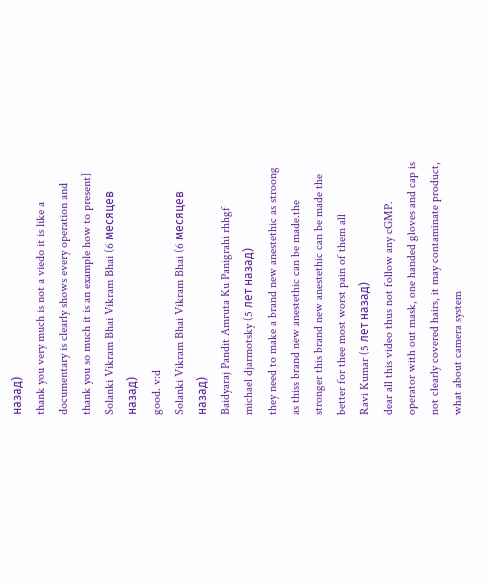назад)
thank you very much is not a viedo it is like a documentary is clearly shows every operation and thank you so much it is an example how to present]
Solanki Vikram Bhai Vikram Bhai (6 месяцев назад)
good. v:d
Solanki Vikram Bhai Vikram Bhai (6 месяцев назад)
Baidyaraj Pandit Amruta Ku Panigrahi rhhgf
michael djarmotsky (5 лет назад)
they need to make a brand new anestethic as stroong as thiss brand new anestethic can be made.the stronger this brand new anestethic can be made the better for thee most worst pain of them all
Ravi Kumar (5 лет назад)
dear all this video thus not follow any cGMP. operator with out mask, one handed gloves and cap is not clearly covered hairs, it may contaminate product, what about camera system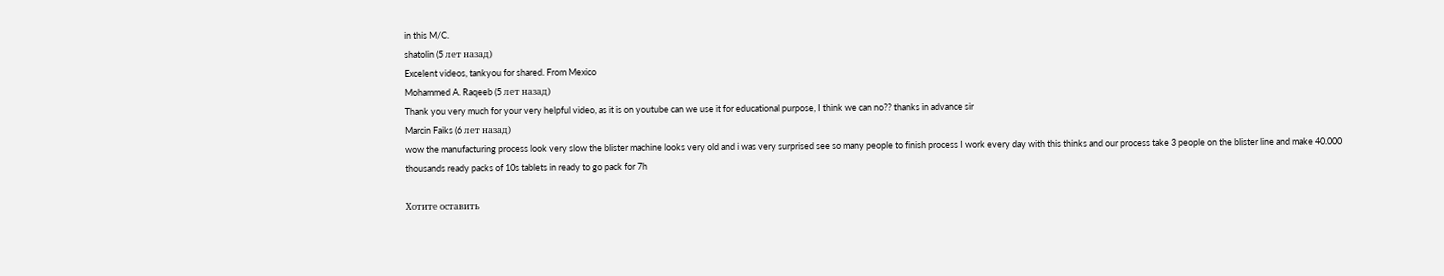in this M/C.
shatolin (5 лет назад)
Excelent videos, tankyou for shared. From Mexico
Mohammed A. Raqeeb (5 лет назад)
Thank you very much for your very helpful video, as it is on youtube can we use it for educational purpose, I think we can no?? thanks in advance sir
Marcin Faiks (6 лет назад)
wow the manufacturing process look very slow the blister machine looks very old and i was very surprised see so many people to finish process I work every day with this thinks and our process take 3 people on the blister line and make 40.000 thousands ready packs of 10s tablets in ready to go pack for 7h

Хотите оставить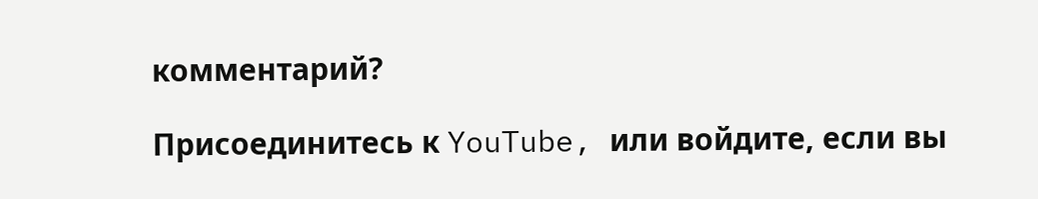комментарий?

Присоединитесь к YouTube, или войдите, если вы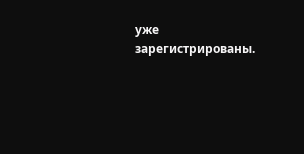уже зарегистрированы.